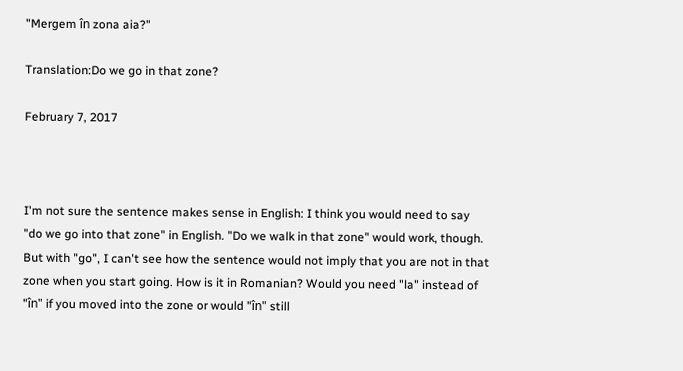"Mergem în zona aia?"

Translation:Do we go in that zone?

February 7, 2017



I'm not sure the sentence makes sense in English: I think you would need to say "do we go into that zone" in English. "Do we walk in that zone" would work, though. But with "go", I can't see how the sentence would not imply that you are not in that zone when you start going. How is it in Romanian? Would you need "la" instead of "în" if you moved into the zone or would "în" still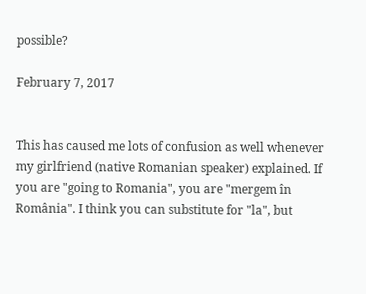possible?

February 7, 2017


This has caused me lots of confusion as well whenever my girlfriend (native Romanian speaker) explained. If you are "going to Romania", you are "mergem în România". I think you can substitute for "la", but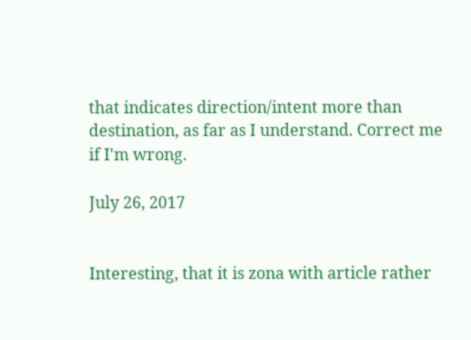that indicates direction/intent more than destination, as far as I understand. Correct me if I'm wrong.

July 26, 2017


Interesting, that it is zona with article rather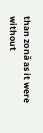than zonă as it were without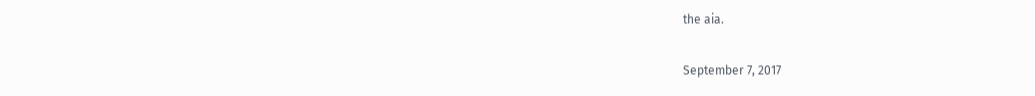the aia.

September 7, 2017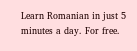Learn Romanian in just 5 minutes a day. For free.